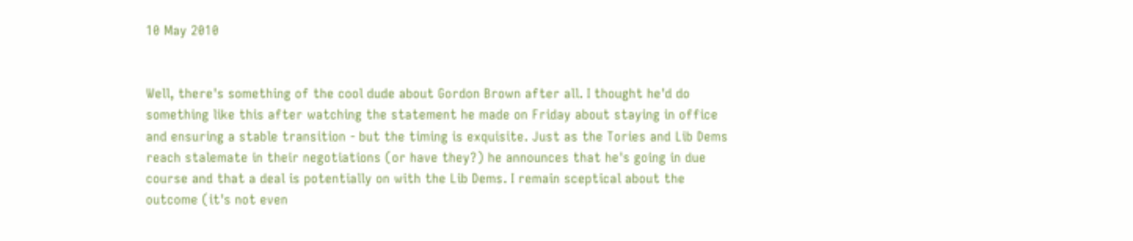10 May 2010


Well, there's something of the cool dude about Gordon Brown after all. I thought he'd do something like this after watching the statement he made on Friday about staying in office and ensuring a stable transition - but the timing is exquisite. Just as the Tories and Lib Dems reach stalemate in their negotiations (or have they?) he announces that he's going in due course and that a deal is potentially on with the Lib Dems. I remain sceptical about the outcome (it's not even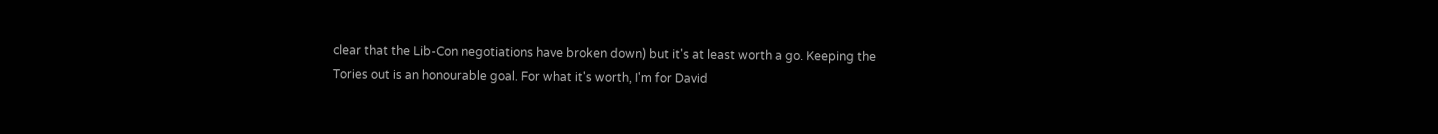clear that the Lib-Con negotiations have broken down) but it's at least worth a go. Keeping the Tories out is an honourable goal. For what it's worth, I'm for David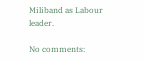Miliband as Labour leader.

No comments: